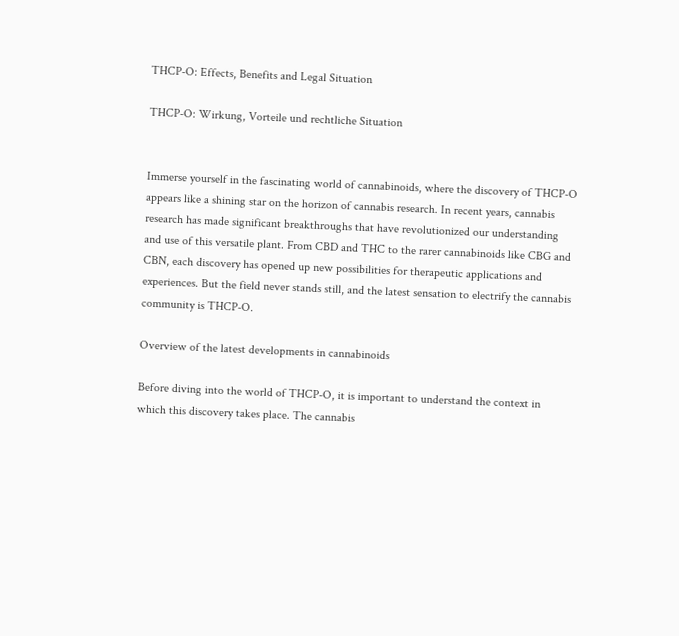THCP-O: Effects, Benefits and Legal Situation

THCP-O: Wirkung, Vorteile und rechtliche Situation


Immerse yourself in the fascinating world of cannabinoids, where the discovery of THCP-O appears like a shining star on the horizon of cannabis research. In recent years, cannabis research has made significant breakthroughs that have revolutionized our understanding and use of this versatile plant. From CBD and THC to the rarer cannabinoids like CBG and CBN, each discovery has opened up new possibilities for therapeutic applications and experiences. But the field never stands still, and the latest sensation to electrify the cannabis community is THCP-O.

Overview of the latest developments in cannabinoids

Before diving into the world of THCP-O, it is important to understand the context in which this discovery takes place. The cannabis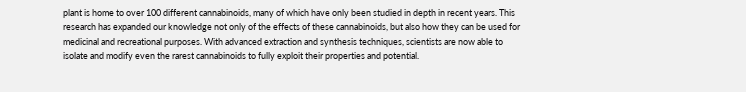plant is home to over 100 different cannabinoids, many of which have only been studied in depth in recent years. This research has expanded our knowledge not only of the effects of these cannabinoids, but also how they can be used for medicinal and recreational purposes. With advanced extraction and synthesis techniques, scientists are now able to isolate and modify even the rarest cannabinoids to fully exploit their properties and potential.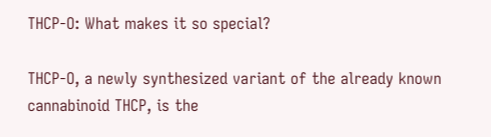THCP-O: What makes it so special?

THCP-O, a newly synthesized variant of the already known cannabinoid THCP, is the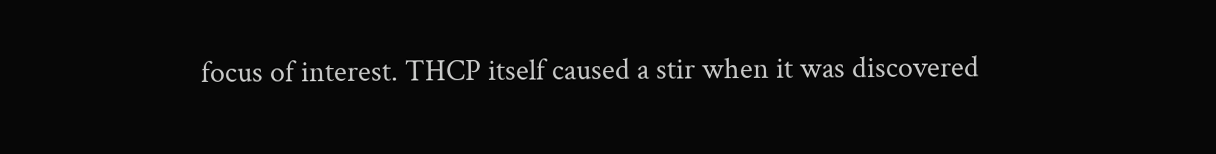focus of interest. THCP itself caused a stir when it was discovered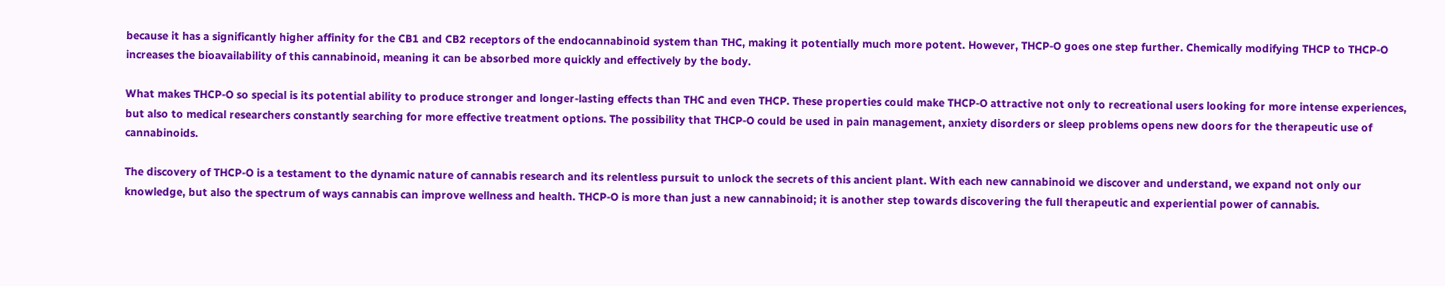because it has a significantly higher affinity for the CB1 and CB2 receptors of the endocannabinoid system than THC, making it potentially much more potent. However, THCP-O goes one step further. Chemically modifying THCP to THCP-O increases the bioavailability of this cannabinoid, meaning it can be absorbed more quickly and effectively by the body.

What makes THCP-O so special is its potential ability to produce stronger and longer-lasting effects than THC and even THCP. These properties could make THCP-O attractive not only to recreational users looking for more intense experiences, but also to medical researchers constantly searching for more effective treatment options. The possibility that THCP-O could be used in pain management, anxiety disorders or sleep problems opens new doors for the therapeutic use of cannabinoids.

The discovery of THCP-O is a testament to the dynamic nature of cannabis research and its relentless pursuit to unlock the secrets of this ancient plant. With each new cannabinoid we discover and understand, we expand not only our knowledge, but also the spectrum of ways cannabis can improve wellness and health. THCP-O is more than just a new cannabinoid; it is another step towards discovering the full therapeutic and experiential power of cannabis.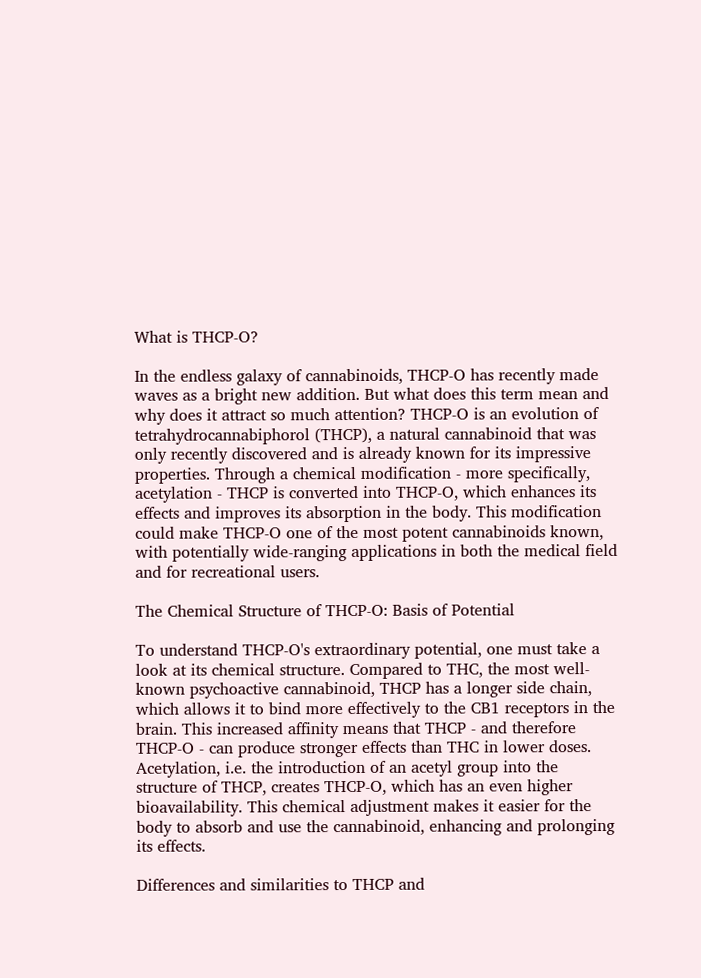What is THCP-O?

In the endless galaxy of cannabinoids, THCP-O has recently made waves as a bright new addition. But what does this term mean and why does it attract so much attention? THCP-O is an evolution of tetrahydrocannabiphorol (THCP), a natural cannabinoid that was only recently discovered and is already known for its impressive properties. Through a chemical modification - more specifically, acetylation - THCP is converted into THCP-O, which enhances its effects and improves its absorption in the body. This modification could make THCP-O one of the most potent cannabinoids known, with potentially wide-ranging applications in both the medical field and for recreational users.

The Chemical Structure of THCP-O: Basis of Potential

To understand THCP-O's extraordinary potential, one must take a look at its chemical structure. Compared to THC, the most well-known psychoactive cannabinoid, THCP has a longer side chain, which allows it to bind more effectively to the CB1 receptors in the brain. This increased affinity means that THCP - and therefore THCP-O - can produce stronger effects than THC in lower doses. Acetylation, i.e. the introduction of an acetyl group into the structure of THCP, creates THCP-O, which has an even higher bioavailability. This chemical adjustment makes it easier for the body to absorb and use the cannabinoid, enhancing and prolonging its effects.

Differences and similarities to THCP and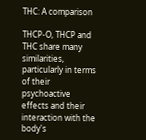THC: A comparison

THCP-O, THCP and THC share many similarities, particularly in terms of their psychoactive effects and their interaction with the body's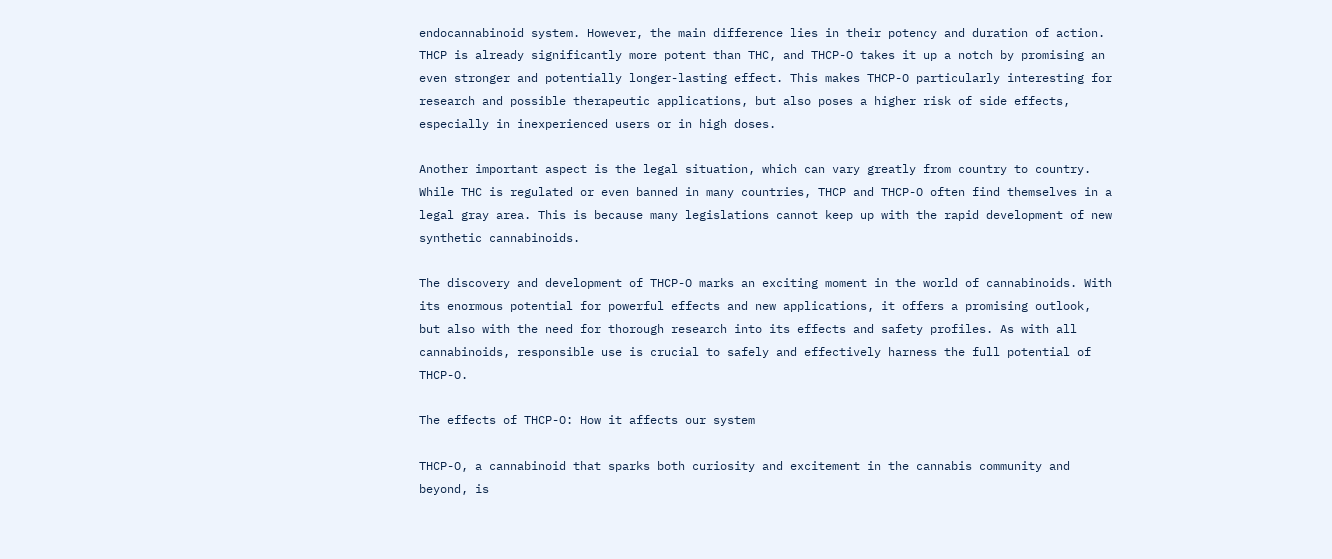endocannabinoid system. However, the main difference lies in their potency and duration of action. THCP is already significantly more potent than THC, and THCP-O takes it up a notch by promising an even stronger and potentially longer-lasting effect. This makes THCP-O particularly interesting for research and possible therapeutic applications, but also poses a higher risk of side effects, especially in inexperienced users or in high doses.

Another important aspect is the legal situation, which can vary greatly from country to country. While THC is regulated or even banned in many countries, THCP and THCP-O often find themselves in a legal gray area. This is because many legislations cannot keep up with the rapid development of new synthetic cannabinoids.

The discovery and development of THCP-O marks an exciting moment in the world of cannabinoids. With its enormous potential for powerful effects and new applications, it offers a promising outlook, but also with the need for thorough research into its effects and safety profiles. As with all cannabinoids, responsible use is crucial to safely and effectively harness the full potential of THCP-O.

The effects of THCP-O: How it affects our system

THCP-O, a cannabinoid that sparks both curiosity and excitement in the cannabis community and beyond, is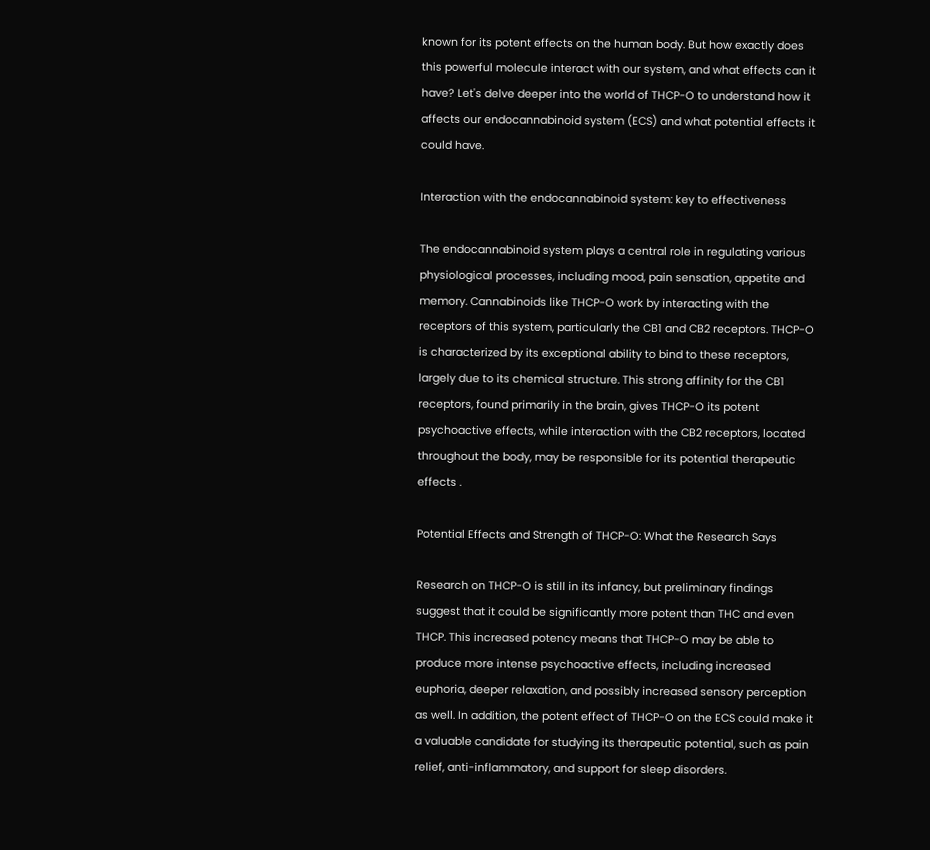known for its potent effects on the human body. But how exactly does this powerful molecule interact with our system, and what effects can it have? Let's delve deeper into the world of THCP-O to understand how it affects our endocannabinoid system (ECS) and what potential effects it could have.

Interaction with the endocannabinoid system: key to effectiveness

The endocannabinoid system plays a central role in regulating various physiological processes, including mood, pain sensation, appetite and memory. Cannabinoids like THCP-O work by interacting with the receptors of this system, particularly the CB1 and CB2 receptors. THCP-O is characterized by its exceptional ability to bind to these receptors, largely due to its chemical structure. This strong affinity for the CB1 receptors, found primarily in the brain, gives THCP-O its potent psychoactive effects, while interaction with the CB2 receptors, located throughout the body, may be responsible for its potential therapeutic effects .

Potential Effects and Strength of THCP-O: What the Research Says

Research on THCP-O is still in its infancy, but preliminary findings suggest that it could be significantly more potent than THC and even THCP. This increased potency means that THCP-O may be able to produce more intense psychoactive effects, including increased euphoria, deeper relaxation, and possibly increased sensory perception as well. In addition, the potent effect of THCP-O on the ECS could make it a valuable candidate for studying its therapeutic potential, such as pain relief, anti-inflammatory, and support for sleep disorders.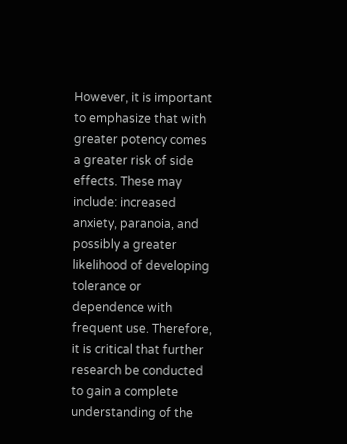However, it is important to emphasize that with greater potency comes a greater risk of side effects. These may include: increased anxiety, paranoia, and possibly a greater likelihood of developing tolerance or dependence with frequent use. Therefore, it is critical that further research be conducted to gain a complete understanding of the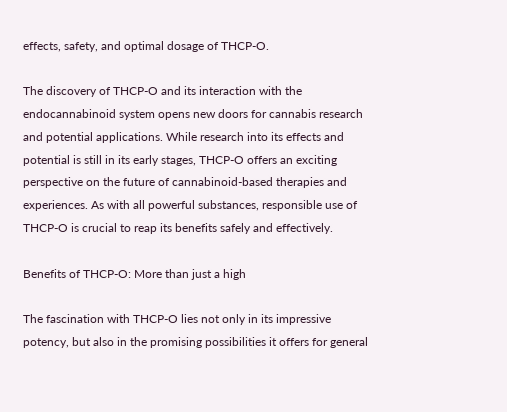effects, safety, and optimal dosage of THCP-O.

The discovery of THCP-O and its interaction with the endocannabinoid system opens new doors for cannabis research and potential applications. While research into its effects and potential is still in its early stages, THCP-O offers an exciting perspective on the future of cannabinoid-based therapies and experiences. As with all powerful substances, responsible use of THCP-O is crucial to reap its benefits safely and effectively.

Benefits of THCP-O: More than just a high

The fascination with THCP-O lies not only in its impressive potency, but also in the promising possibilities it offers for general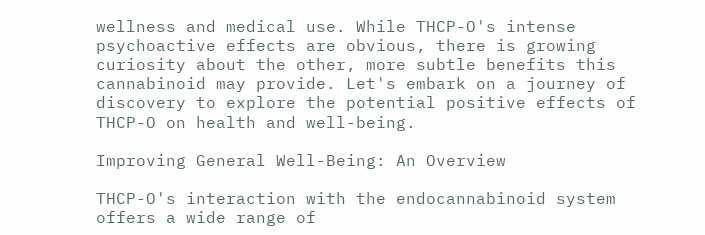wellness and medical use. While THCP-O's intense psychoactive effects are obvious, there is growing curiosity about the other, more subtle benefits this cannabinoid may provide. Let's embark on a journey of discovery to explore the potential positive effects of THCP-O on health and well-being.

Improving General Well-Being: An Overview

THCP-O's interaction with the endocannabinoid system offers a wide range of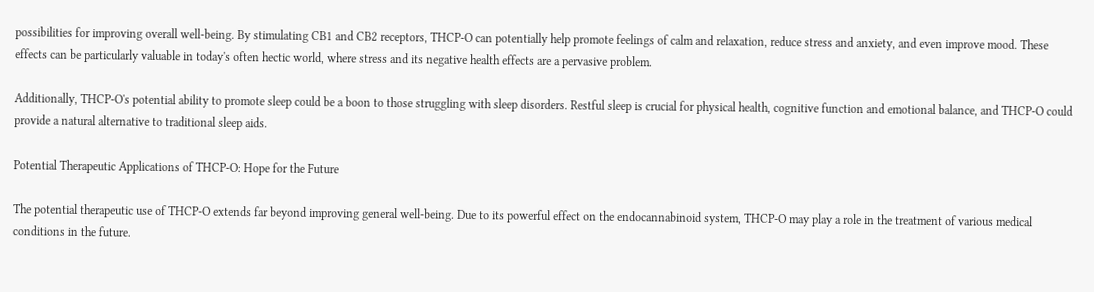possibilities for improving overall well-being. By stimulating CB1 and CB2 receptors, THCP-O can potentially help promote feelings of calm and relaxation, reduce stress and anxiety, and even improve mood. These effects can be particularly valuable in today's often hectic world, where stress and its negative health effects are a pervasive problem.

Additionally, THCP-O's potential ability to promote sleep could be a boon to those struggling with sleep disorders. Restful sleep is crucial for physical health, cognitive function and emotional balance, and THCP-O could provide a natural alternative to traditional sleep aids.

Potential Therapeutic Applications of THCP-O: Hope for the Future

The potential therapeutic use of THCP-O extends far beyond improving general well-being. Due to its powerful effect on the endocannabinoid system, THCP-O may play a role in the treatment of various medical conditions in the future.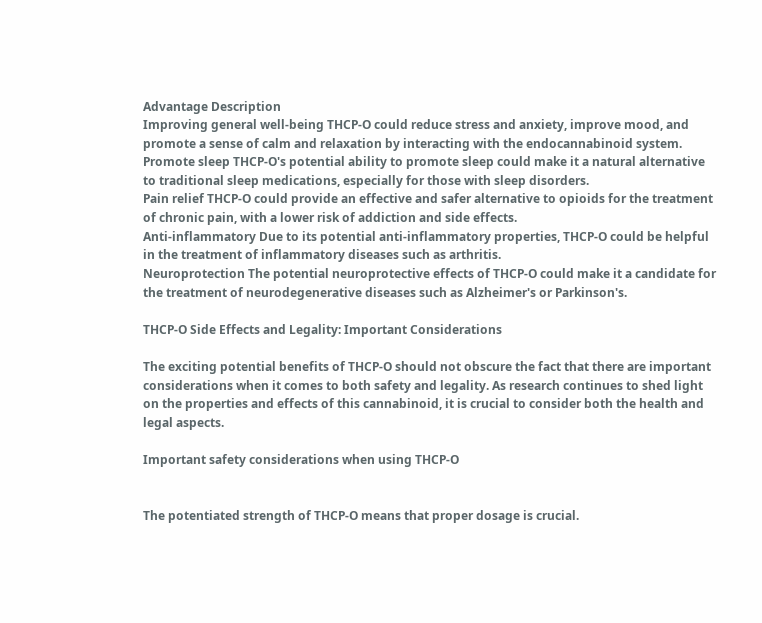Advantage Description
Improving general well-being THCP-O could reduce stress and anxiety, improve mood, and promote a sense of calm and relaxation by interacting with the endocannabinoid system.
Promote sleep THCP-O's potential ability to promote sleep could make it a natural alternative to traditional sleep medications, especially for those with sleep disorders.
Pain relief THCP-O could provide an effective and safer alternative to opioids for the treatment of chronic pain, with a lower risk of addiction and side effects.
Anti-inflammatory Due to its potential anti-inflammatory properties, THCP-O could be helpful in the treatment of inflammatory diseases such as arthritis.
Neuroprotection The potential neuroprotective effects of THCP-O could make it a candidate for the treatment of neurodegenerative diseases such as Alzheimer's or Parkinson's.

THCP-O Side Effects and Legality: Important Considerations

The exciting potential benefits of THCP-O should not obscure the fact that there are important considerations when it comes to both safety and legality. As research continues to shed light on the properties and effects of this cannabinoid, it is crucial to consider both the health and legal aspects.

Important safety considerations when using THCP-O


The potentiated strength of THCP-O means that proper dosage is crucial.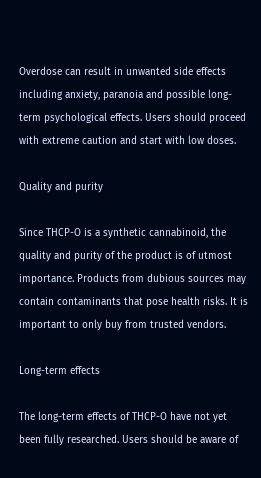Overdose can result in unwanted side effects including anxiety, paranoia and possible long-term psychological effects. Users should proceed with extreme caution and start with low doses.

Quality and purity

Since THCP-O is a synthetic cannabinoid, the quality and purity of the product is of utmost importance. Products from dubious sources may contain contaminants that pose health risks. It is important to only buy from trusted vendors.

Long-term effects

The long-term effects of THCP-O have not yet been fully researched. Users should be aware of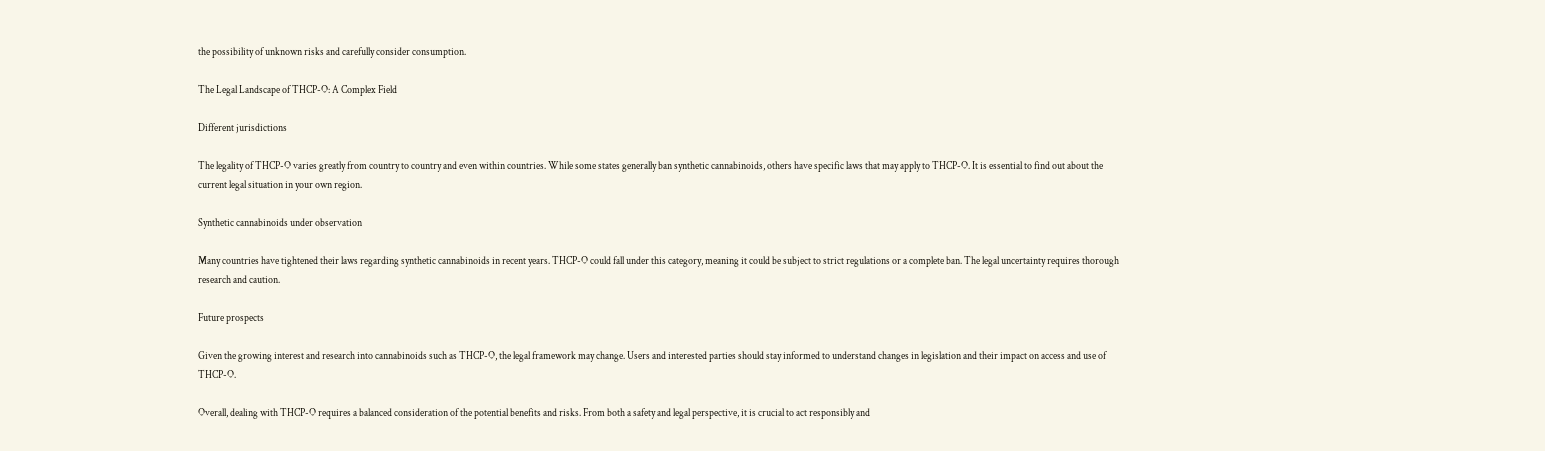the possibility of unknown risks and carefully consider consumption.

The Legal Landscape of THCP-O: A Complex Field

Different jurisdictions

The legality of THCP-O varies greatly from country to country and even within countries. While some states generally ban synthetic cannabinoids, others have specific laws that may apply to THCP-O. It is essential to find out about the current legal situation in your own region.

Synthetic cannabinoids under observation

Many countries have tightened their laws regarding synthetic cannabinoids in recent years. THCP-O could fall under this category, meaning it could be subject to strict regulations or a complete ban. The legal uncertainty requires thorough research and caution.

Future prospects

Given the growing interest and research into cannabinoids such as THCP-O, the legal framework may change. Users and interested parties should stay informed to understand changes in legislation and their impact on access and use of THCP-O.

Overall, dealing with THCP-O requires a balanced consideration of the potential benefits and risks. From both a safety and legal perspective, it is crucial to act responsibly and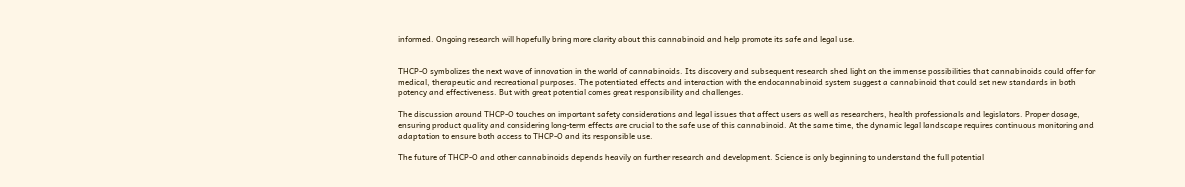informed. Ongoing research will hopefully bring more clarity about this cannabinoid and help promote its safe and legal use.


THCP-O symbolizes the next wave of innovation in the world of cannabinoids. Its discovery and subsequent research shed light on the immense possibilities that cannabinoids could offer for medical, therapeutic and recreational purposes. The potentiated effects and interaction with the endocannabinoid system suggest a cannabinoid that could set new standards in both potency and effectiveness. But with great potential comes great responsibility and challenges.

The discussion around THCP-O touches on important safety considerations and legal issues that affect users as well as researchers, health professionals and legislators. Proper dosage, ensuring product quality and considering long-term effects are crucial to the safe use of this cannabinoid. At the same time, the dynamic legal landscape requires continuous monitoring and adaptation to ensure both access to THCP-O and its responsible use.

The future of THCP-O and other cannabinoids depends heavily on further research and development. Science is only beginning to understand the full potential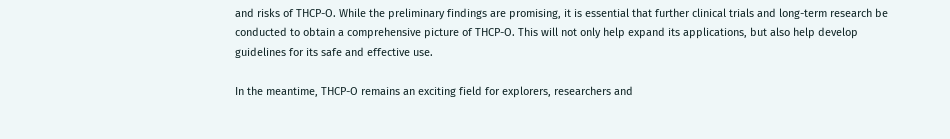and risks of THCP-O. While the preliminary findings are promising, it is essential that further clinical trials and long-term research be conducted to obtain a comprehensive picture of THCP-O. This will not only help expand its applications, but also help develop guidelines for its safe and effective use.

In the meantime, THCP-O remains an exciting field for explorers, researchers and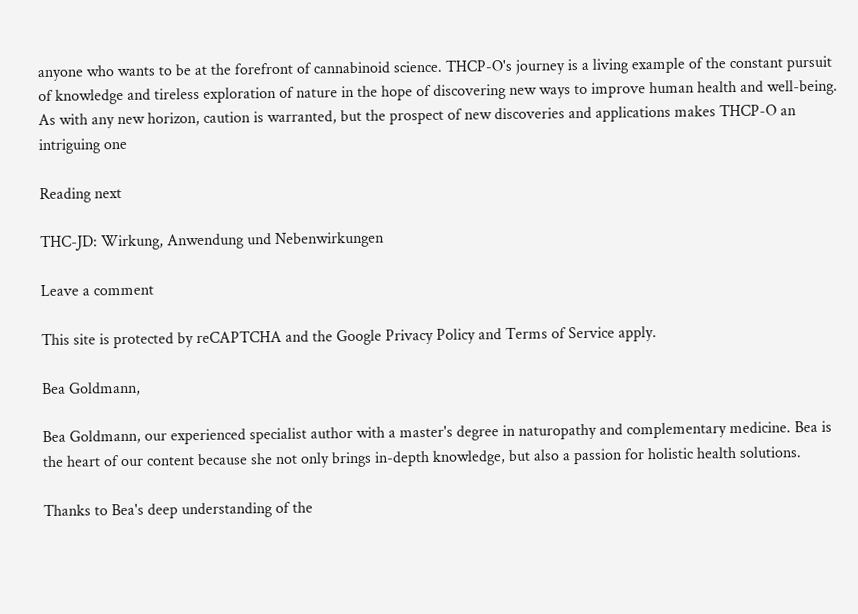anyone who wants to be at the forefront of cannabinoid science. THCP-O's journey is a living example of the constant pursuit of knowledge and tireless exploration of nature in the hope of discovering new ways to improve human health and well-being. As with any new horizon, caution is warranted, but the prospect of new discoveries and applications makes THCP-O an intriguing one

Reading next

THC-JD: Wirkung, Anwendung und Nebenwirkungen

Leave a comment

This site is protected by reCAPTCHA and the Google Privacy Policy and Terms of Service apply.

Bea Goldmann,

Bea Goldmann, our experienced specialist author with a master's degree in naturopathy and complementary medicine. Bea is the heart of our content because she not only brings in-depth knowledge, but also a passion for holistic health solutions.

Thanks to Bea's deep understanding of the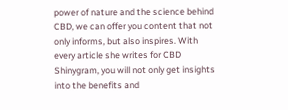power of nature and the science behind CBD, we can offer you content that not only informs, but also inspires. With every article she writes for CBD Shinygram, you will not only get insights into the benefits and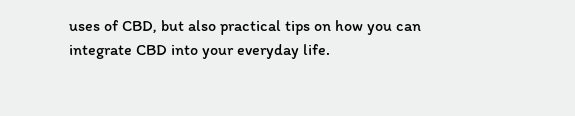uses of CBD, but also practical tips on how you can integrate CBD into your everyday life.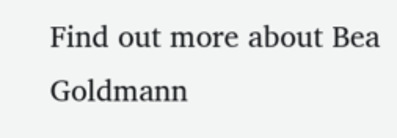Find out more about Bea Goldmann